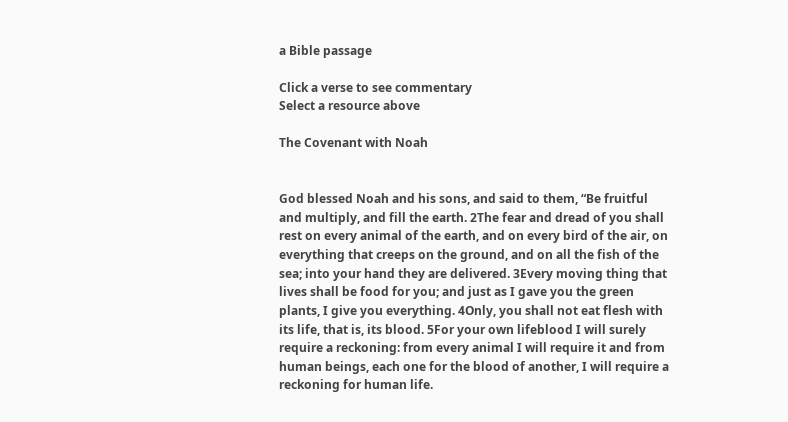a Bible passage

Click a verse to see commentary
Select a resource above

The Covenant with Noah


God blessed Noah and his sons, and said to them, “Be fruitful and multiply, and fill the earth. 2The fear and dread of you shall rest on every animal of the earth, and on every bird of the air, on everything that creeps on the ground, and on all the fish of the sea; into your hand they are delivered. 3Every moving thing that lives shall be food for you; and just as I gave you the green plants, I give you everything. 4Only, you shall not eat flesh with its life, that is, its blood. 5For your own lifeblood I will surely require a reckoning: from every animal I will require it and from human beings, each one for the blood of another, I will require a reckoning for human life.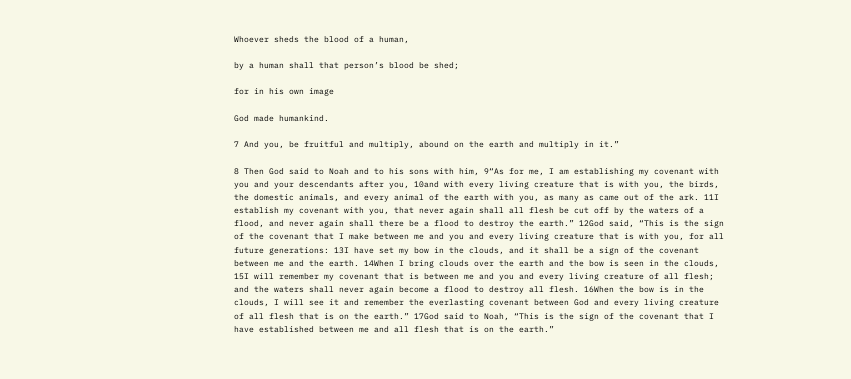Whoever sheds the blood of a human,

by a human shall that person’s blood be shed;

for in his own image

God made humankind.

7 And you, be fruitful and multiply, abound on the earth and multiply in it.”

8 Then God said to Noah and to his sons with him, 9“As for me, I am establishing my covenant with you and your descendants after you, 10and with every living creature that is with you, the birds, the domestic animals, and every animal of the earth with you, as many as came out of the ark. 11I establish my covenant with you, that never again shall all flesh be cut off by the waters of a flood, and never again shall there be a flood to destroy the earth.” 12God said, “This is the sign of the covenant that I make between me and you and every living creature that is with you, for all future generations: 13I have set my bow in the clouds, and it shall be a sign of the covenant between me and the earth. 14When I bring clouds over the earth and the bow is seen in the clouds, 15I will remember my covenant that is between me and you and every living creature of all flesh; and the waters shall never again become a flood to destroy all flesh. 16When the bow is in the clouds, I will see it and remember the everlasting covenant between God and every living creature of all flesh that is on the earth.” 17God said to Noah, “This is the sign of the covenant that I have established between me and all flesh that is on the earth.”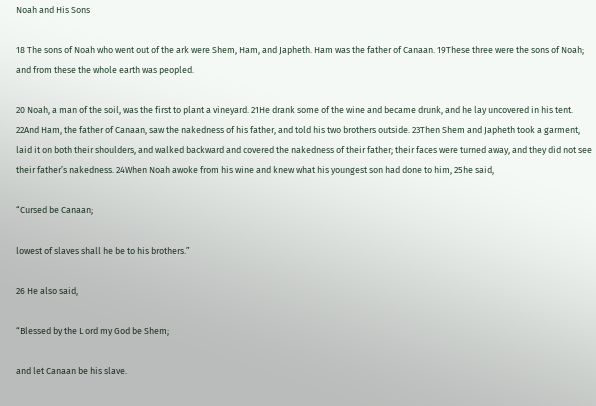Noah and His Sons

18 The sons of Noah who went out of the ark were Shem, Ham, and Japheth. Ham was the father of Canaan. 19These three were the sons of Noah; and from these the whole earth was peopled.

20 Noah, a man of the soil, was the first to plant a vineyard. 21He drank some of the wine and became drunk, and he lay uncovered in his tent. 22And Ham, the father of Canaan, saw the nakedness of his father, and told his two brothers outside. 23Then Shem and Japheth took a garment, laid it on both their shoulders, and walked backward and covered the nakedness of their father; their faces were turned away, and they did not see their father’s nakedness. 24When Noah awoke from his wine and knew what his youngest son had done to him, 25he said,

“Cursed be Canaan;

lowest of slaves shall he be to his brothers.”

26 He also said,

“Blessed by the L ord my God be Shem;

and let Canaan be his slave.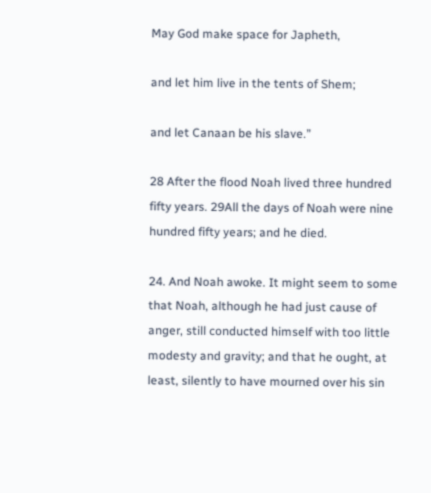May God make space for Japheth,

and let him live in the tents of Shem;

and let Canaan be his slave.”

28 After the flood Noah lived three hundred fifty years. 29All the days of Noah were nine hundred fifty years; and he died.

24. And Noah awoke. It might seem to some that Noah, although he had just cause of anger, still conducted himself with too little modesty and gravity; and that he ought, at least, silently to have mourned over his sin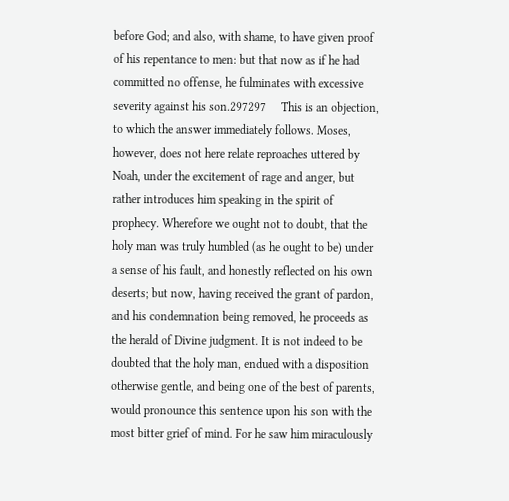before God; and also, with shame, to have given proof of his repentance to men: but that now as if he had committed no offense, he fulminates with excessive severity against his son.297297     This is an objection, to which the answer immediately follows. Moses, however, does not here relate reproaches uttered by Noah, under the excitement of rage and anger, but rather introduces him speaking in the spirit of prophecy. Wherefore we ought not to doubt, that the holy man was truly humbled (as he ought to be) under a sense of his fault, and honestly reflected on his own deserts; but now, having received the grant of pardon, and his condemnation being removed, he proceeds as the herald of Divine judgment. It is not indeed to be doubted that the holy man, endued with a disposition otherwise gentle, and being one of the best of parents, would pronounce this sentence upon his son with the most bitter grief of mind. For he saw him miraculously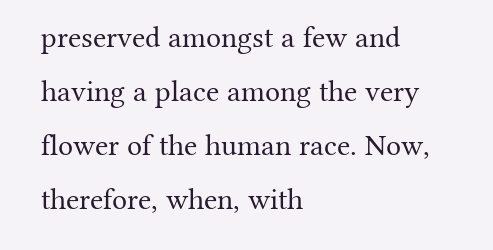preserved amongst a few and having a place among the very flower of the human race. Now, therefore, when, with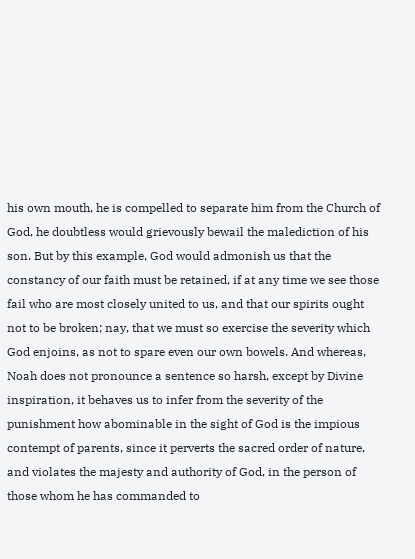his own mouth, he is compelled to separate him from the Church of God, he doubtless would grievously bewail the malediction of his son. But by this example, God would admonish us that the constancy of our faith must be retained, if at any time we see those fail who are most closely united to us, and that our spirits ought not to be broken; nay, that we must so exercise the severity which God enjoins, as not to spare even our own bowels. And whereas, Noah does not pronounce a sentence so harsh, except by Divine inspiration, it behaves us to infer from the severity of the punishment how abominable in the sight of God is the impious contempt of parents, since it perverts the sacred order of nature, and violates the majesty and authority of God, in the person of those whom he has commanded to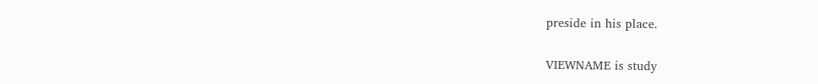preside in his place.

VIEWNAME is study